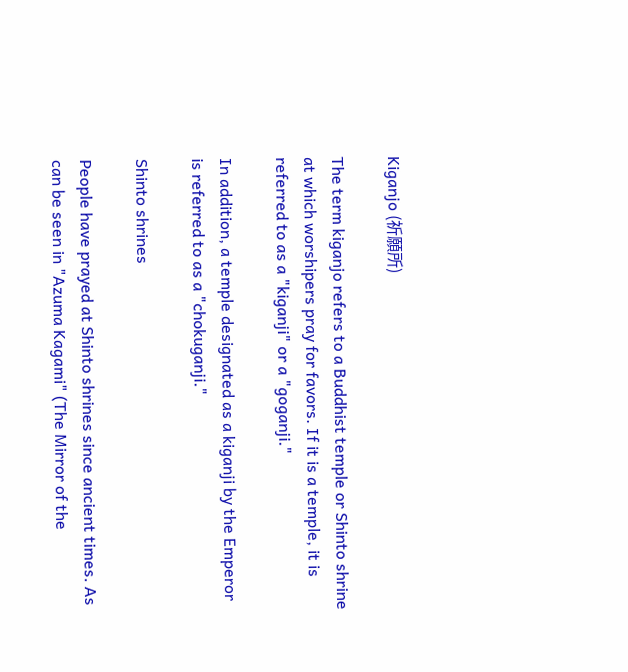Kiganjo (祈願所)

The term kiganjo refers to a Buddhist temple or Shinto shrine at which worshipers pray for favors. If it is a temple, it is referred to as a "kiganji" or a "goganji."

In addition, a temple designated as a kiganji by the Emperor is referred to as a "chokuganji."

Shinto shrines

People have prayed at Shinto shrines since ancient times. As can be seen in "Azuma Kagami" (The Mirror of the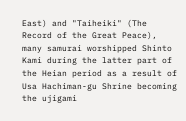East) and "Taiheiki" (The Record of the Great Peace), many samurai worshipped Shinto Kami during the latter part of the Heian period as a result of Usa Hachiman-gu Shrine becoming the ujigami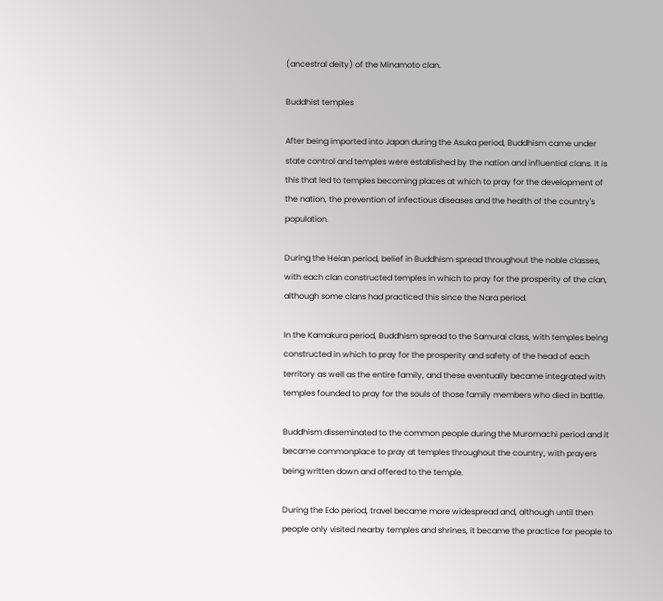(ancestral deity) of the Minamoto clan.

Buddhist temples

After being imported into Japan during the Asuka period, Buddhism came under state control and temples were established by the nation and influential clans. It is this that led to temples becoming places at which to pray for the development of the nation, the prevention of infectious diseases and the health of the country's population.

During the Heian period, belief in Buddhism spread throughout the noble classes, with each clan constructed temples in which to pray for the prosperity of the clan, although some clans had practiced this since the Nara period.

In the Kamakura period, Buddhism spread to the Samurai class, with temples being constructed in which to pray for the prosperity and safety of the head of each territory as well as the entire family, and these eventually became integrated with temples founded to pray for the souls of those family members who died in battle.

Buddhism disseminated to the common people during the Muromachi period and it became commonplace to pray at temples throughout the country, with prayers being written down and offered to the temple.

During the Edo period, travel became more widespread and, although until then people only visited nearby temples and shrines, it became the practice for people to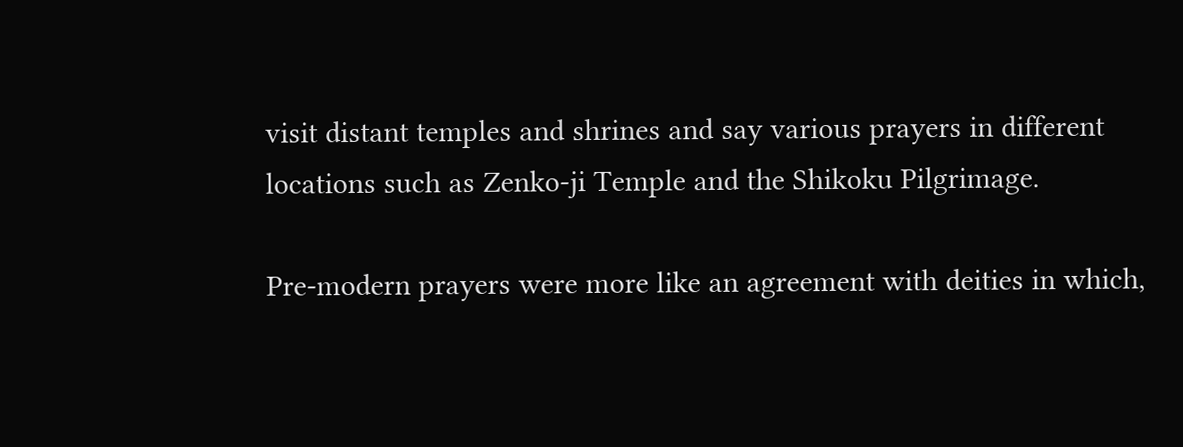visit distant temples and shrines and say various prayers in different locations such as Zenko-ji Temple and the Shikoku Pilgrimage.

Pre-modern prayers were more like an agreement with deities in which,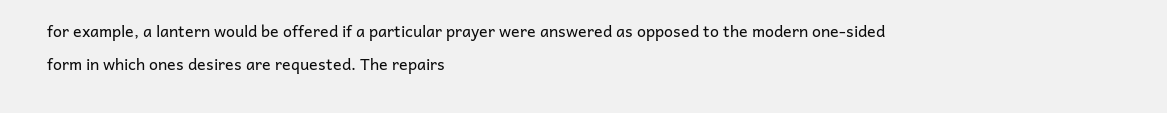for example, a lantern would be offered if a particular prayer were answered as opposed to the modern one-sided form in which ones desires are requested. The repairs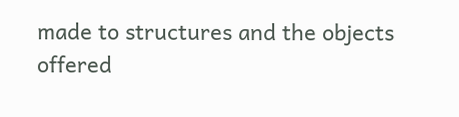made to structures and the objects offered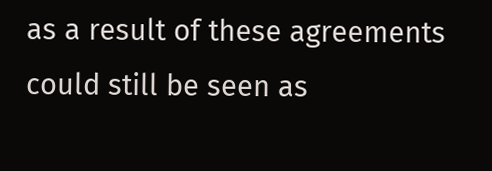as a result of these agreements could still be seen as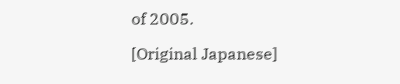of 2005.

[Original Japanese]